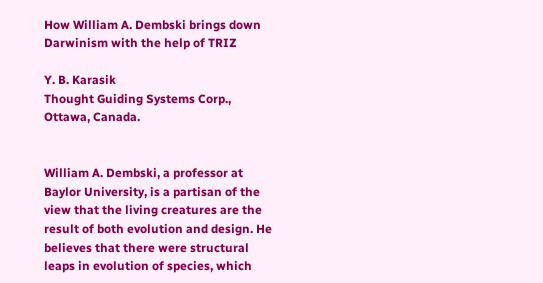How William A. Dembski brings down Darwinism with the help of TRIZ

Y. B. Karasik
Thought Guiding Systems Corp.,
Ottawa, Canada.


William A. Dembski, a professor at Baylor University, is a partisan of the view that the living creatures are the result of both evolution and design. He believes that there were structural leaps in evolution of species, which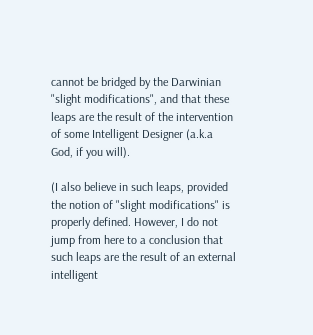cannot be bridged by the Darwinian "slight modifications", and that these leaps are the result of the intervention of some Intelligent Designer (a.k.a God, if you will).

(I also believe in such leaps, provided the notion of "slight modifications" is properly defined. However, I do not jump from here to a conclusion that such leaps are the result of an external intelligent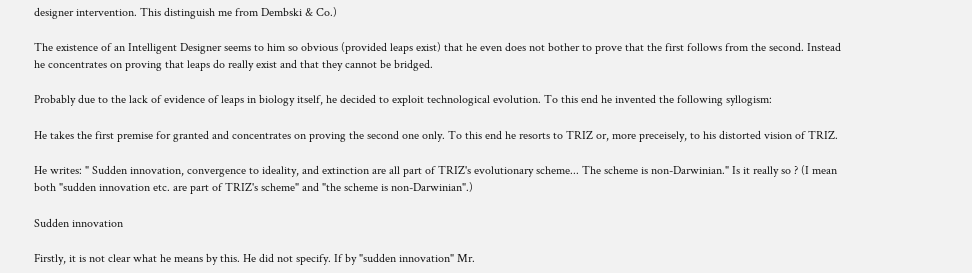designer intervention. This distinguish me from Dembski & Co.)

The existence of an Intelligent Designer seems to him so obvious (provided leaps exist) that he even does not bother to prove that the first follows from the second. Instead he concentrates on proving that leaps do really exist and that they cannot be bridged.

Probably due to the lack of evidence of leaps in biology itself, he decided to exploit technological evolution. To this end he invented the following syllogism:

He takes the first premise for granted and concentrates on proving the second one only. To this end he resorts to TRIZ or, more preceisely, to his distorted vision of TRIZ.

He writes: " Sudden innovation, convergence to ideality, and extinction are all part of TRIZ's evolutionary scheme... The scheme is non-Darwinian." Is it really so ? (I mean both "sudden innovation etc. are part of TRIZ's scheme" and "the scheme is non-Darwinian".)

Sudden innovation

Firstly, it is not clear what he means by this. He did not specify. If by "sudden innovation" Mr.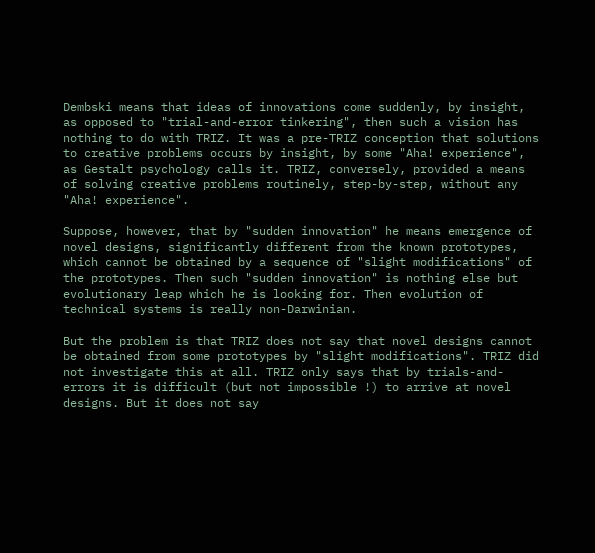Dembski means that ideas of innovations come suddenly, by insight, as opposed to "trial-and-error tinkering", then such a vision has nothing to do with TRIZ. It was a pre-TRIZ conception that solutions to creative problems occurs by insight, by some "Aha! experience", as Gestalt psychology calls it. TRIZ, conversely, provided a means of solving creative problems routinely, step-by-step, without any "Aha! experience".

Suppose, however, that by "sudden innovation" he means emergence of novel designs, significantly different from the known prototypes, which cannot be obtained by a sequence of "slight modifications" of the prototypes. Then such "sudden innovation" is nothing else but evolutionary leap which he is looking for. Then evolution of technical systems is really non-Darwinian.

But the problem is that TRIZ does not say that novel designs cannot be obtained from some prototypes by "slight modifications". TRIZ did not investigate this at all. TRIZ only says that by trials-and-errors it is difficult (but not impossible !) to arrive at novel designs. But it does not say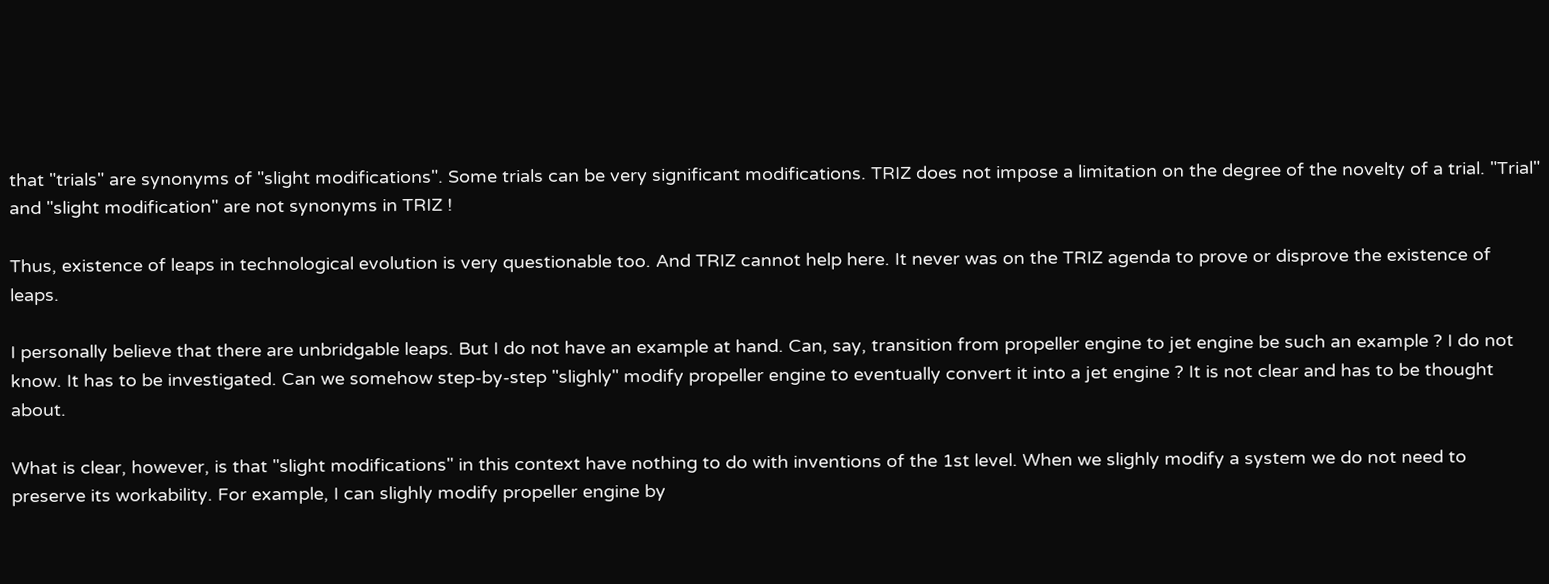that "trials" are synonyms of "slight modifications". Some trials can be very significant modifications. TRIZ does not impose a limitation on the degree of the novelty of a trial. "Trial" and "slight modification" are not synonyms in TRIZ !

Thus, existence of leaps in technological evolution is very questionable too. And TRIZ cannot help here. It never was on the TRIZ agenda to prove or disprove the existence of leaps.

I personally believe that there are unbridgable leaps. But I do not have an example at hand. Can, say, transition from propeller engine to jet engine be such an example ? I do not know. It has to be investigated. Can we somehow step-by-step "slighly" modify propeller engine to eventually convert it into a jet engine ? It is not clear and has to be thought about.

What is clear, however, is that "slight modifications" in this context have nothing to do with inventions of the 1st level. When we slighly modify a system we do not need to preserve its workability. For example, I can slighly modify propeller engine by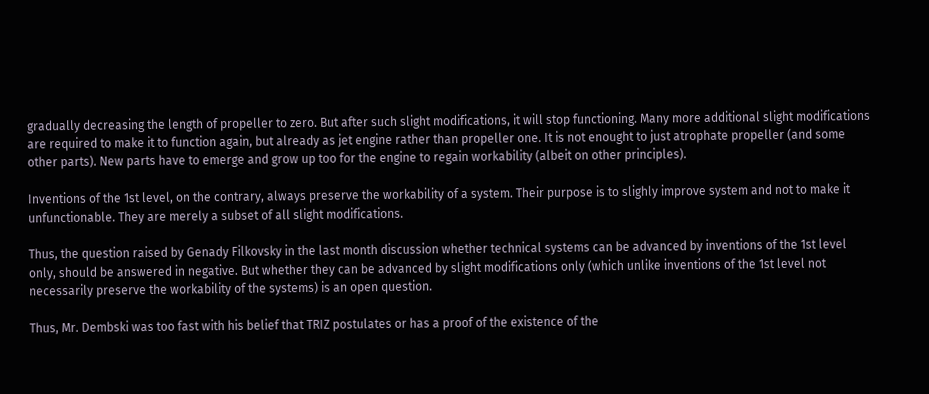gradually decreasing the length of propeller to zero. But after such slight modifications, it will stop functioning. Many more additional slight modifications are required to make it to function again, but already as jet engine rather than propeller one. It is not enought to just atrophate propeller (and some other parts). New parts have to emerge and grow up too for the engine to regain workability (albeit on other principles).

Inventions of the 1st level, on the contrary, always preserve the workability of a system. Their purpose is to slighly improve system and not to make it unfunctionable. They are merely a subset of all slight modifications.

Thus, the question raised by Genady Filkovsky in the last month discussion whether technical systems can be advanced by inventions of the 1st level only, should be answered in negative. But whether they can be advanced by slight modifications only (which unlike inventions of the 1st level not necessarily preserve the workability of the systems) is an open question.

Thus, Mr. Dembski was too fast with his belief that TRIZ postulates or has a proof of the existence of the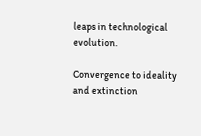leaps in technological evolution.

Convergence to ideality and extinction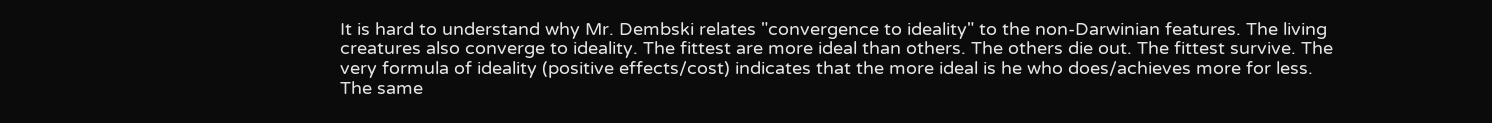It is hard to understand why Mr. Dembski relates "convergence to ideality" to the non-Darwinian features. The living creatures also converge to ideality. The fittest are more ideal than others. The others die out. The fittest survive. The very formula of ideality (positive effects/cost) indicates that the more ideal is he who does/achieves more for less. The same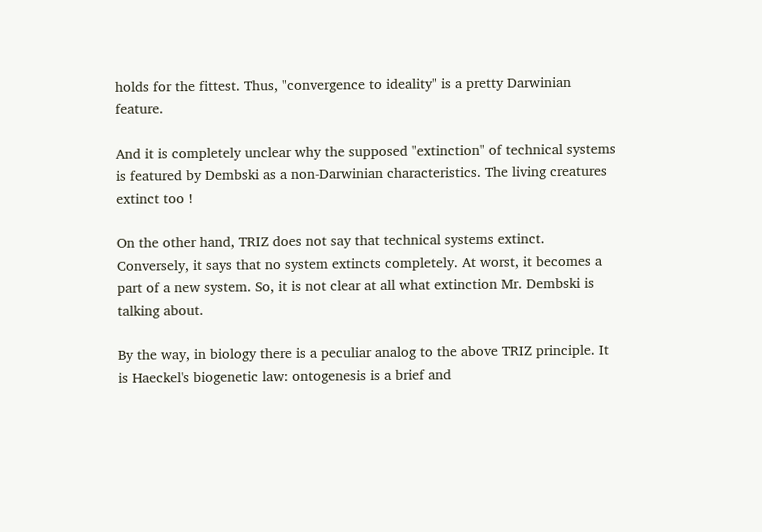holds for the fittest. Thus, "convergence to ideality" is a pretty Darwinian feature.

And it is completely unclear why the supposed "extinction" of technical systems is featured by Dembski as a non-Darwinian characteristics. The living creatures extinct too !

On the other hand, TRIZ does not say that technical systems extinct. Conversely, it says that no system extincts completely. At worst, it becomes a part of a new system. So, it is not clear at all what extinction Mr. Dembski is talking about.

By the way, in biology there is a peculiar analog to the above TRIZ principle. It is Haeckel's biogenetic law: ontogenesis is a brief and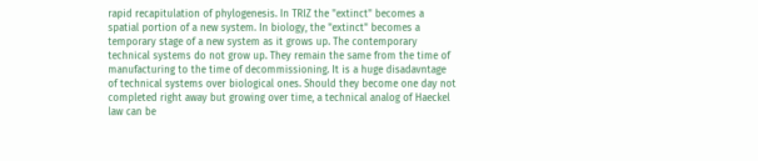rapid recapitulation of phylogenesis. In TRIZ the "extinct" becomes a spatial portion of a new system. In biology, the "extinct" becomes a temporary stage of a new system as it grows up. The contemporary technical systems do not grow up. They remain the same from the time of manufacturing to the time of decommissioning. It is a huge disadavntage of technical systems over biological ones. Should they become one day not completed right away but growing over time, a technical analog of Haeckel law can be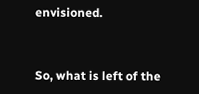envisioned.


So, what is left of the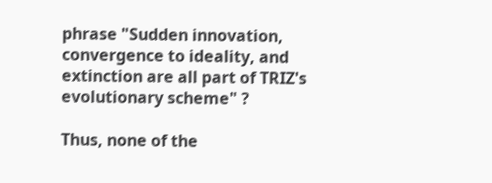phrase "Sudden innovation, convergence to ideality, and extinction are all part of TRIZ's evolutionary scheme" ?

Thus, none of the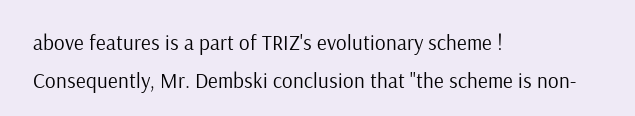above features is a part of TRIZ's evolutionary scheme ! Consequently, Mr. Dembski conclusion that "the scheme is non-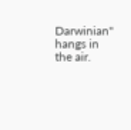Darwinian" hangs in the air.